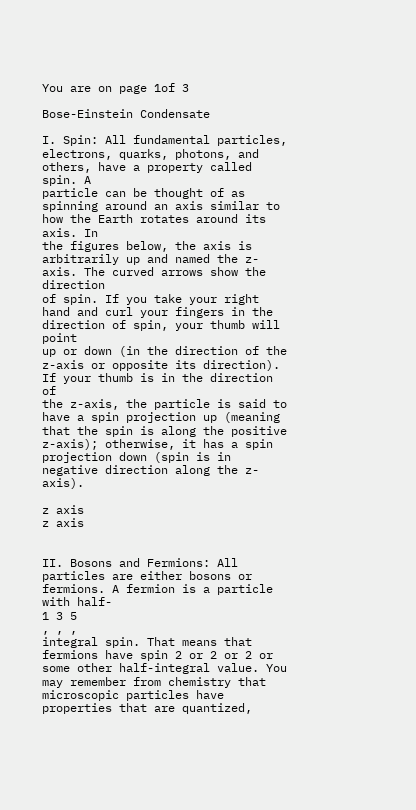You are on page 1of 3

Bose-Einstein Condensate

I. Spin: All fundamental particles, electrons, quarks, photons, and others, have a property called spin. A
particle can be thought of as spinning around an axis similar to how the Earth rotates around its axis. In
the figures below, the axis is arbitrarily up and named the z-axis. The curved arrows show the direction
of spin. If you take your right hand and curl your fingers in the direction of spin, your thumb will point
up or down (in the direction of the z-axis or opposite its direction). If your thumb is in the direction of
the z-axis, the particle is said to have a spin projection up (meaning that the spin is along the positive
z-axis); otherwise, it has a spin projection down (spin is in negative direction along the z-axis).

z axis
z axis


II. Bosons and Fermions: All particles are either bosons or fermions. A fermion is a particle with half-
1 3 5
, , ,
integral spin. That means that fermions have spin 2 or 2 or 2 or some other half-integral value. You
may remember from chemistry that microscopic particles have properties that are quantized,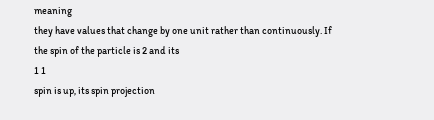meaning
they have values that change by one unit rather than continuously. If the spin of the particle is 2 and its
1 1
spin is up, its spin projection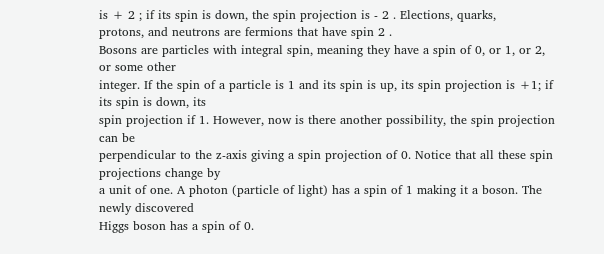is + 2 ; if its spin is down, the spin projection is - 2 . Elections, quarks,
protons, and neutrons are fermions that have spin 2 .
Bosons are particles with integral spin, meaning they have a spin of 0, or 1, or 2, or some other
integer. If the spin of a particle is 1 and its spin is up, its spin projection is +1; if its spin is down, its
spin projection if 1. However, now is there another possibility, the spin projection can be
perpendicular to the z-axis giving a spin projection of 0. Notice that all these spin projections change by
a unit of one. A photon (particle of light) has a spin of 1 making it a boson. The newly discovered
Higgs boson has a spin of 0.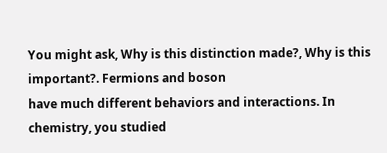You might ask, Why is this distinction made?, Why is this important?. Fermions and boson
have much different behaviors and interactions. In chemistry, you studied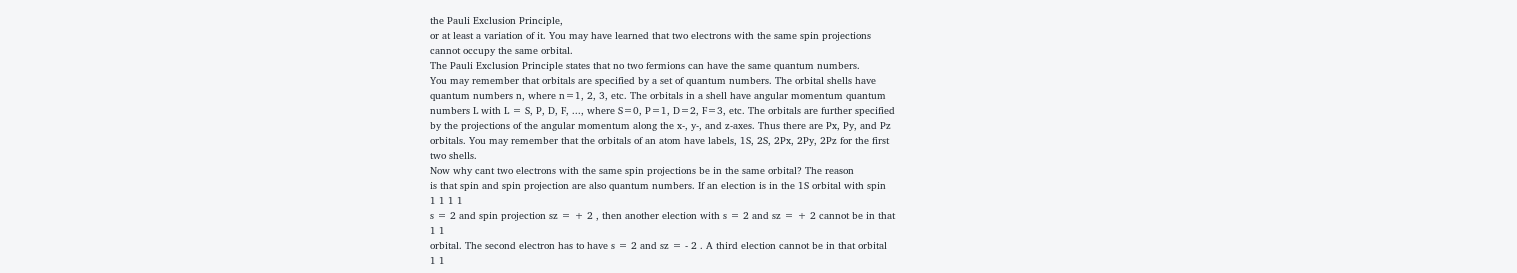the Pauli Exclusion Principle,
or at least a variation of it. You may have learned that two electrons with the same spin projections
cannot occupy the same orbital.
The Pauli Exclusion Principle states that no two fermions can have the same quantum numbers.
You may remember that orbitals are specified by a set of quantum numbers. The orbital shells have
quantum numbers n, where n=1, 2, 3, etc. The orbitals in a shell have angular momentum quantum
numbers L with L = S, P, D, F, ..., where S=0, P=1, D=2, F=3, etc. The orbitals are further specified
by the projections of the angular momentum along the x-, y-, and z-axes. Thus there are Px, Py, and Pz
orbitals. You may remember that the orbitals of an atom have labels, 1S, 2S, 2Px, 2Py, 2Pz for the first
two shells.
Now why cant two electrons with the same spin projections be in the same orbital? The reason
is that spin and spin projection are also quantum numbers. If an election is in the 1S orbital with spin
1 1 1 1
s = 2 and spin projection sz = + 2 , then another election with s = 2 and sz = + 2 cannot be in that
1 1
orbital. The second electron has to have s = 2 and sz = - 2 . A third election cannot be in that orbital
1 1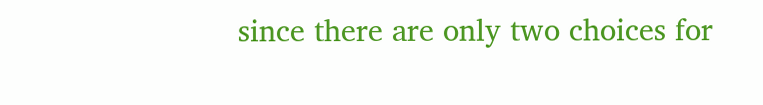since there are only two choices for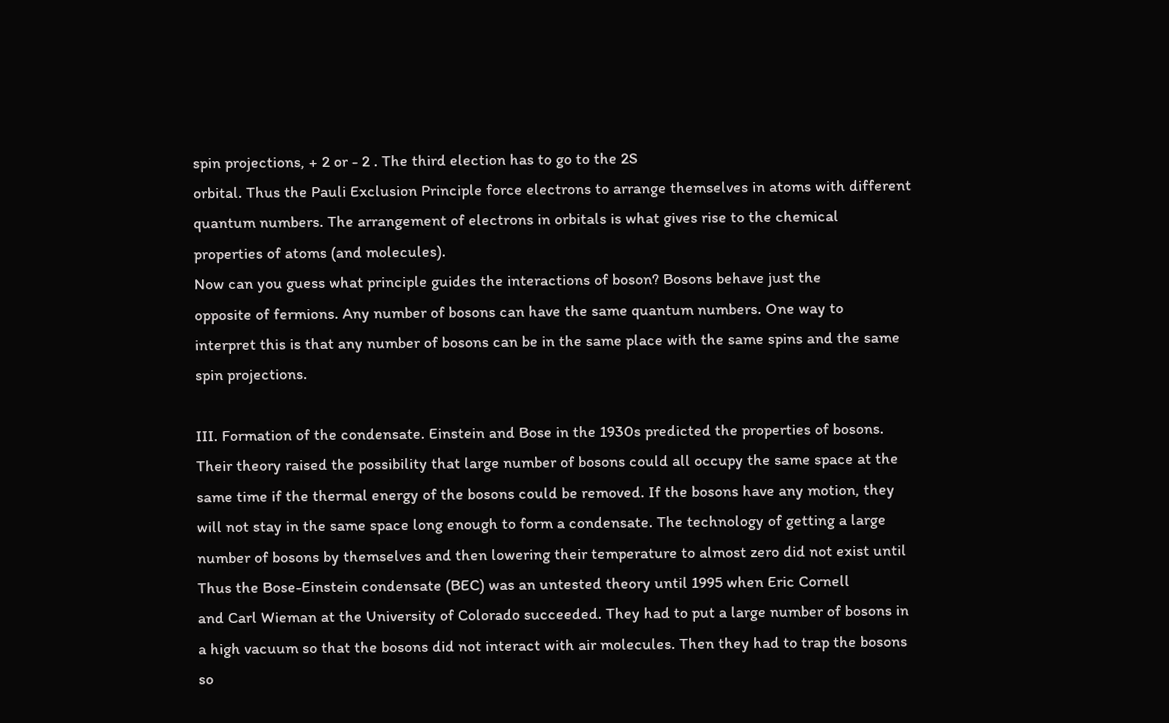spin projections, + 2 or - 2 . The third election has to go to the 2S
orbital. Thus the Pauli Exclusion Principle force electrons to arrange themselves in atoms with different
quantum numbers. The arrangement of electrons in orbitals is what gives rise to the chemical
properties of atoms (and molecules).
Now can you guess what principle guides the interactions of boson? Bosons behave just the
opposite of fermions. Any number of bosons can have the same quantum numbers. One way to
interpret this is that any number of bosons can be in the same place with the same spins and the same
spin projections.

III. Formation of the condensate. Einstein and Bose in the 1930s predicted the properties of bosons.
Their theory raised the possibility that large number of bosons could all occupy the same space at the
same time if the thermal energy of the bosons could be removed. If the bosons have any motion, they
will not stay in the same space long enough to form a condensate. The technology of getting a large
number of bosons by themselves and then lowering their temperature to almost zero did not exist until
Thus the Bose-Einstein condensate (BEC) was an untested theory until 1995 when Eric Cornell
and Carl Wieman at the University of Colorado succeeded. They had to put a large number of bosons in
a high vacuum so that the bosons did not interact with air molecules. Then they had to trap the bosons
so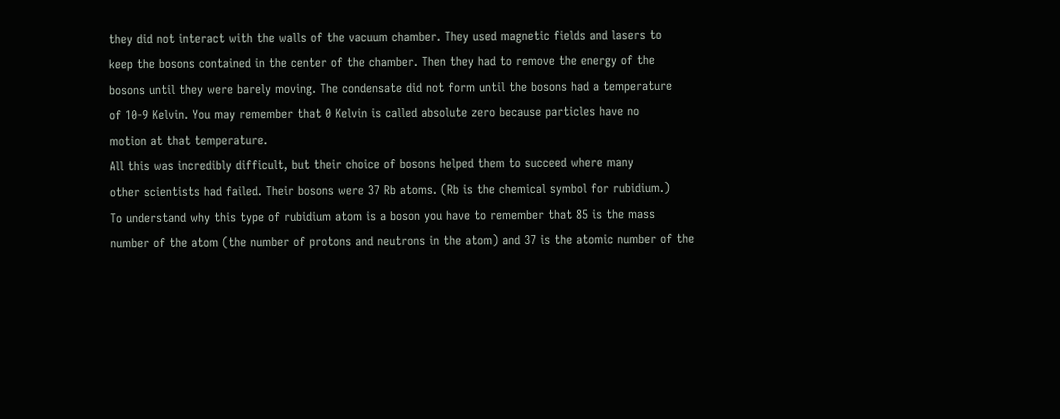they did not interact with the walls of the vacuum chamber. They used magnetic fields and lasers to
keep the bosons contained in the center of the chamber. Then they had to remove the energy of the
bosons until they were barely moving. The condensate did not form until the bosons had a temperature
of 10-9 Kelvin. You may remember that 0 Kelvin is called absolute zero because particles have no
motion at that temperature.
All this was incredibly difficult, but their choice of bosons helped them to succeed where many
other scientists had failed. Their bosons were 37 Rb atoms. (Rb is the chemical symbol for rubidium.)
To understand why this type of rubidium atom is a boson you have to remember that 85 is the mass
number of the atom (the number of protons and neutrons in the atom) and 37 is the atomic number of the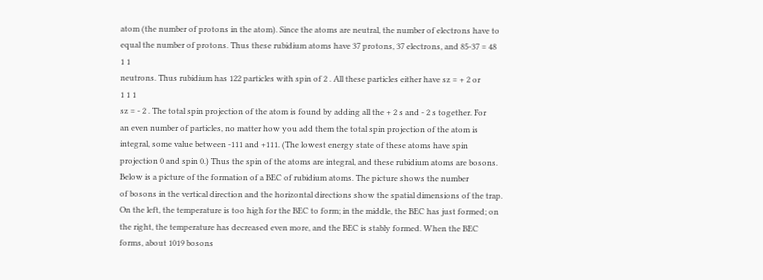atom (the number of protons in the atom). Since the atoms are neutral, the number of electrons have to
equal the number of protons. Thus these rubidium atoms have 37 protons, 37 electrons, and 85-37 = 48
1 1
neutrons. Thus rubidium has 122 particles with spin of 2 . All these particles either have sz = + 2 or
1 1 1
sz = - 2 . The total spin projection of the atom is found by adding all the + 2 s and - 2 s together. For
an even number of particles, no matter how you add them the total spin projection of the atom is
integral, some value between -111 and +111. (The lowest energy state of these atoms have spin
projection 0 and spin 0.) Thus the spin of the atoms are integral, and these rubidium atoms are bosons.
Below is a picture of the formation of a BEC of rubidium atoms. The picture shows the number
of bosons in the vertical direction and the horizontal directions show the spatial dimensions of the trap.
On the left, the temperature is too high for the BEC to form; in the middle, the BEC has just formed; on
the right, the temperature has decreased even more, and the BEC is stably formed. When the BEC
forms, about 1019 bosons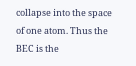collapse into the space of one atom. Thus the BEC is the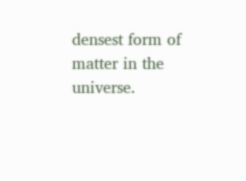densest form of
matter in the universe.